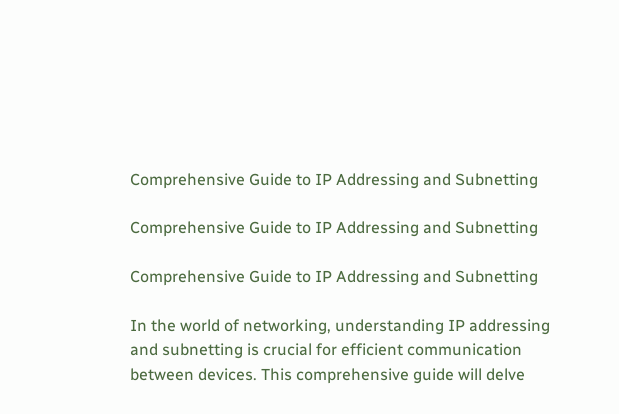Comprehensive Guide to IP Addressing and Subnetting

Comprehensive Guide to IP Addressing and Subnetting

Comprehensive Guide to IP Addressing and Subnetting

In the world of networking, understanding IP addressing and subnetting is crucial for efficient communication between devices. This comprehensive guide will delve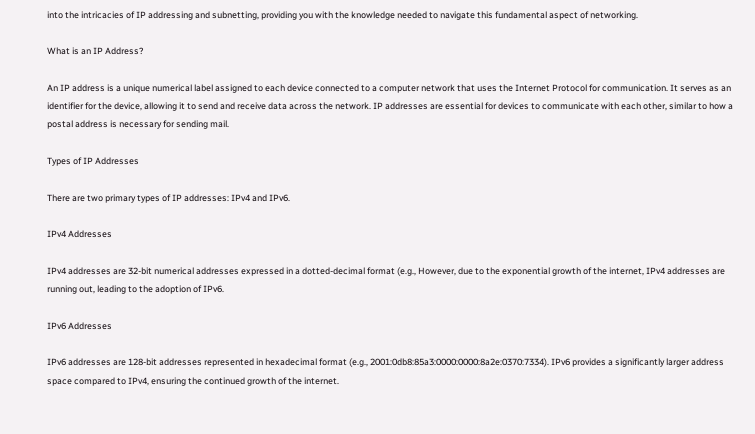into the intricacies of IP addressing and subnetting, providing you with the knowledge needed to navigate this fundamental aspect of networking.

What is an IP Address?

An IP address is a unique numerical label assigned to each device connected to a computer network that uses the Internet Protocol for communication. It serves as an identifier for the device, allowing it to send and receive data across the network. IP addresses are essential for devices to communicate with each other, similar to how a postal address is necessary for sending mail.

Types of IP Addresses

There are two primary types of IP addresses: IPv4 and IPv6.

IPv4 Addresses

IPv4 addresses are 32-bit numerical addresses expressed in a dotted-decimal format (e.g., However, due to the exponential growth of the internet, IPv4 addresses are running out, leading to the adoption of IPv6.

IPv6 Addresses

IPv6 addresses are 128-bit addresses represented in hexadecimal format (e.g., 2001:0db8:85a3:0000:0000:8a2e:0370:7334). IPv6 provides a significantly larger address space compared to IPv4, ensuring the continued growth of the internet.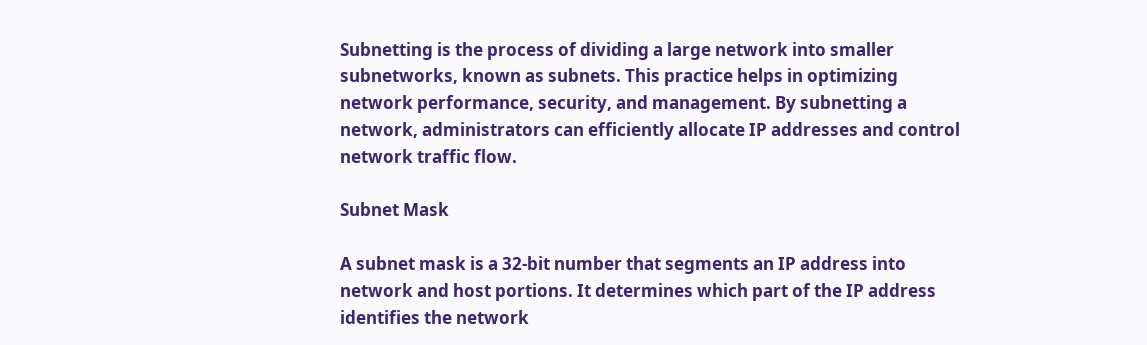Subnetting is the process of dividing a large network into smaller subnetworks, known as subnets. This practice helps in optimizing network performance, security, and management. By subnetting a network, administrators can efficiently allocate IP addresses and control network traffic flow.

Subnet Mask

A subnet mask is a 32-bit number that segments an IP address into network and host portions. It determines which part of the IP address identifies the network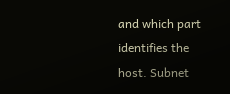and which part identifies the host. Subnet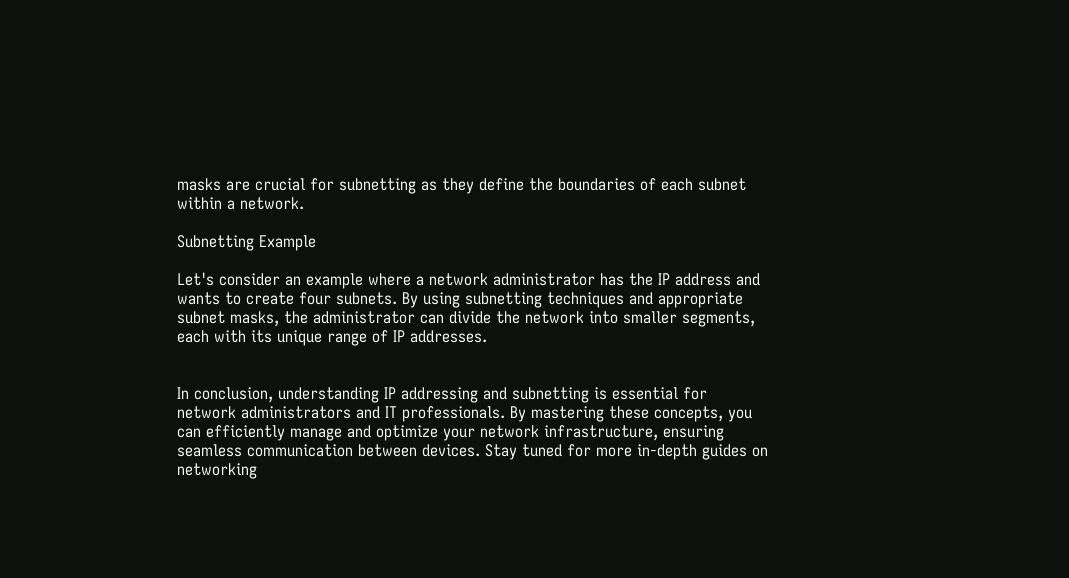masks are crucial for subnetting as they define the boundaries of each subnet within a network.

Subnetting Example

Let's consider an example where a network administrator has the IP address and wants to create four subnets. By using subnetting techniques and appropriate subnet masks, the administrator can divide the network into smaller segments, each with its unique range of IP addresses.


In conclusion, understanding IP addressing and subnetting is essential for network administrators and IT professionals. By mastering these concepts, you can efficiently manage and optimize your network infrastructure, ensuring seamless communication between devices. Stay tuned for more in-depth guides on networking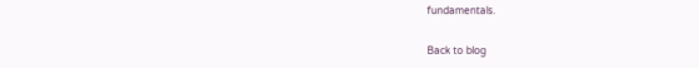fundamentals.

Back to blog